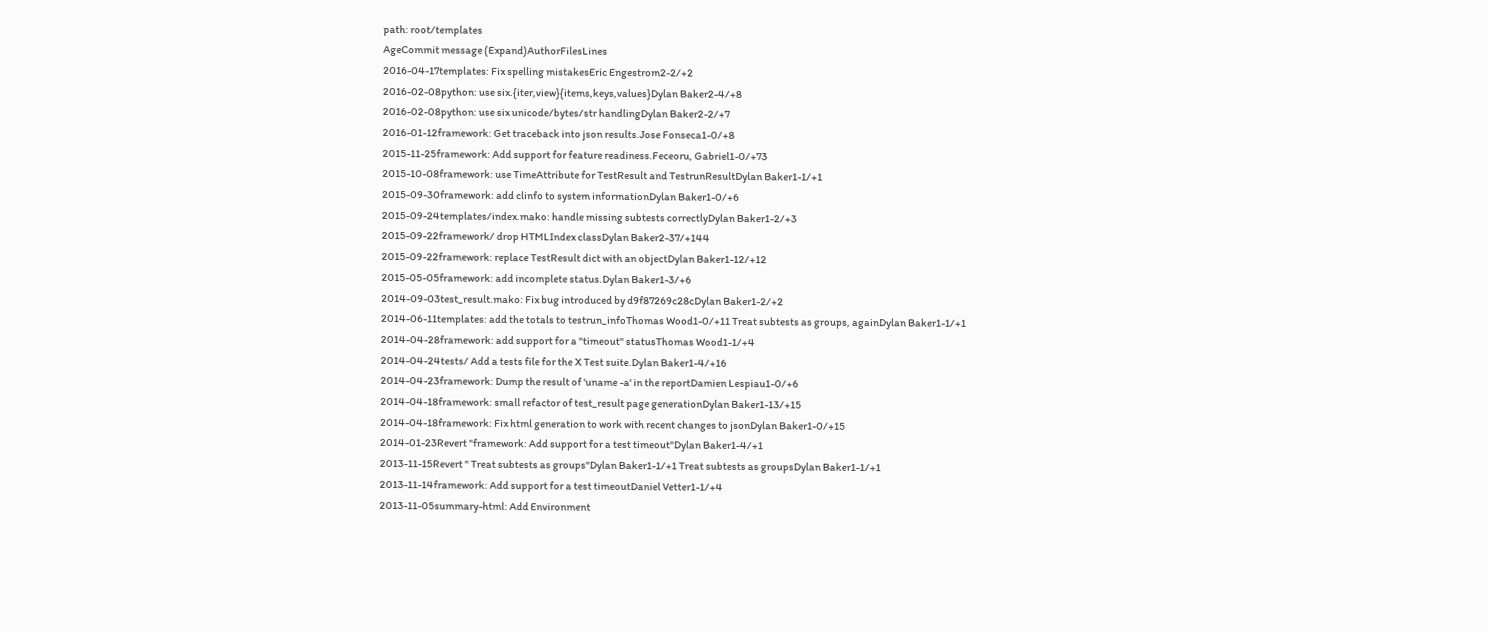path: root/templates
AgeCommit message (Expand)AuthorFilesLines
2016-04-17templates: Fix spelling mistakesEric Engestrom2-2/+2
2016-02-08python: use six.{iter,view}{items,keys,values}Dylan Baker2-4/+8
2016-02-08python: use six unicode/bytes/str handlingDylan Baker2-2/+7
2016-01-12framework: Get traceback into json results.Jose Fonseca1-0/+8
2015-11-25framework: Add support for feature readiness.Feceoru, Gabriel1-0/+73
2015-10-08framework: use TimeAttribute for TestResult and TestrunResultDylan Baker1-1/+1
2015-09-30framework: add clinfo to system informationDylan Baker1-0/+6
2015-09-24templates/index.mako: handle missing subtests correctlyDylan Baker1-2/+3
2015-09-22framework/ drop HTMLIndex classDylan Baker2-37/+144
2015-09-22framework: replace TestResult dict with an objectDylan Baker1-12/+12
2015-05-05framework: add incomplete status.Dylan Baker1-3/+6
2014-09-03test_result.mako: Fix bug introduced by d9f87269c28cDylan Baker1-2/+2
2014-06-11templates: add the totals to testrun_infoThomas Wood1-0/+11 Treat subtests as groups, againDylan Baker1-1/+1
2014-04-28framework: add support for a "timeout" statusThomas Wood1-1/+4
2014-04-24tests/ Add a tests file for the X Test suite.Dylan Baker1-4/+16
2014-04-23framework: Dump the result of 'uname -a' in the reportDamien Lespiau1-0/+6
2014-04-18framework: small refactor of test_result page generationDylan Baker1-13/+15
2014-04-18framework: Fix html generation to work with recent changes to jsonDylan Baker1-0/+15
2014-01-23Revert "framework: Add support for a test timeout"Dylan Baker1-4/+1
2013-11-15Revert " Treat subtests as groups"Dylan Baker1-1/+1 Treat subtests as groupsDylan Baker1-1/+1
2013-11-14framework: Add support for a test timeoutDaniel Vetter1-1/+4
2013-11-05summary-html: Add Environment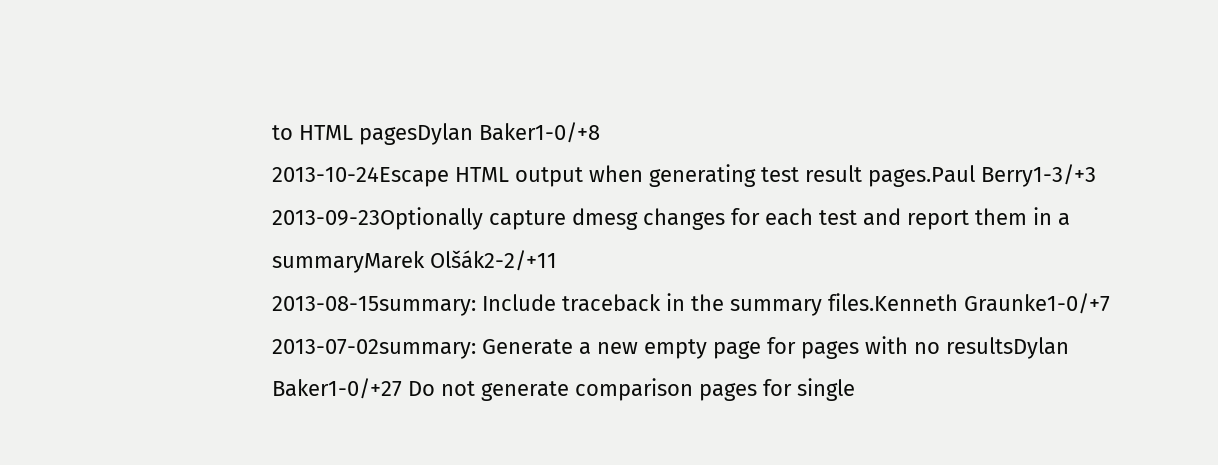to HTML pagesDylan Baker1-0/+8
2013-10-24Escape HTML output when generating test result pages.Paul Berry1-3/+3
2013-09-23Optionally capture dmesg changes for each test and report them in a summaryMarek Olšák2-2/+11
2013-08-15summary: Include traceback in the summary files.Kenneth Graunke1-0/+7
2013-07-02summary: Generate a new empty page for pages with no resultsDylan Baker1-0/+27 Do not generate comparison pages for single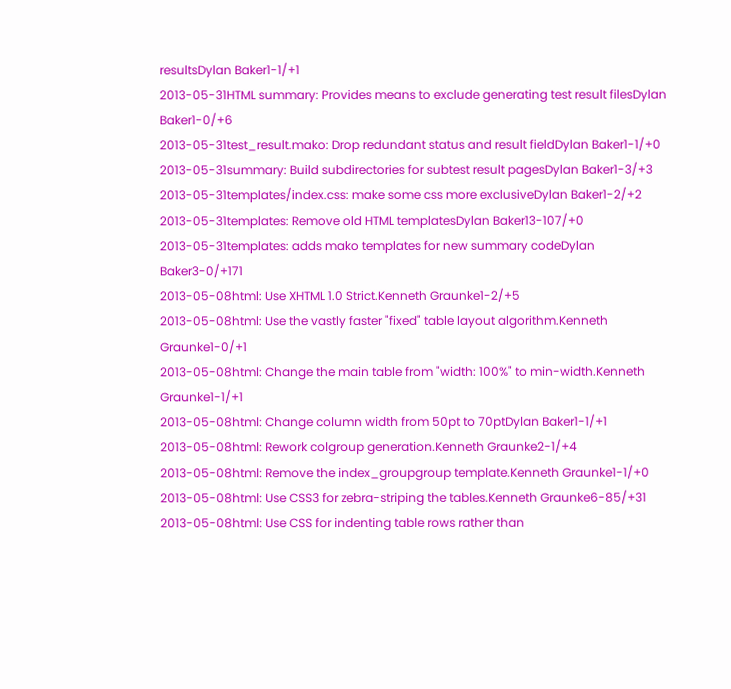resultsDylan Baker1-1/+1
2013-05-31HTML summary: Provides means to exclude generating test result filesDylan Baker1-0/+6
2013-05-31test_result.mako: Drop redundant status and result fieldDylan Baker1-1/+0
2013-05-31summary: Build subdirectories for subtest result pagesDylan Baker1-3/+3
2013-05-31templates/index.css: make some css more exclusiveDylan Baker1-2/+2
2013-05-31templates: Remove old HTML templatesDylan Baker13-107/+0
2013-05-31templates: adds mako templates for new summary codeDylan Baker3-0/+171
2013-05-08html: Use XHTML 1.0 Strict.Kenneth Graunke1-2/+5
2013-05-08html: Use the vastly faster "fixed" table layout algorithm.Kenneth Graunke1-0/+1
2013-05-08html: Change the main table from "width: 100%" to min-width.Kenneth Graunke1-1/+1
2013-05-08html: Change column width from 50pt to 70ptDylan Baker1-1/+1
2013-05-08html: Rework colgroup generation.Kenneth Graunke2-1/+4
2013-05-08html: Remove the index_groupgroup template.Kenneth Graunke1-1/+0
2013-05-08html: Use CSS3 for zebra-striping the tables.Kenneth Graunke6-85/+31
2013-05-08html: Use CSS for indenting table rows rather than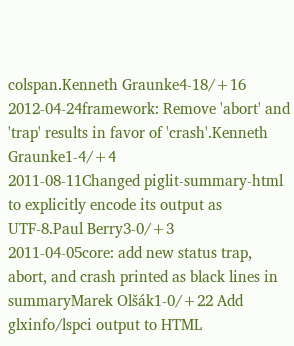colspan.Kenneth Graunke4-18/+16
2012-04-24framework: Remove 'abort' and 'trap' results in favor of 'crash'.Kenneth Graunke1-4/+4
2011-08-11Changed piglit-summary-html to explicitly encode its output as UTF-8.Paul Berry3-0/+3
2011-04-05core: add new status trap, abort, and crash printed as black lines in summaryMarek Olšák1-0/+22 Add glxinfo/lspci output to HTML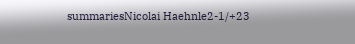summariesNicolai Haehnle2-1/+23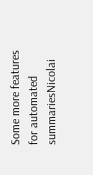Some more features for automated summariesNicolai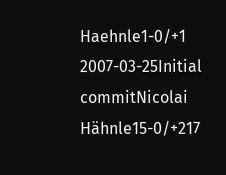Haehnle1-0/+1
2007-03-25Initial commitNicolai Hähnle15-0/+217